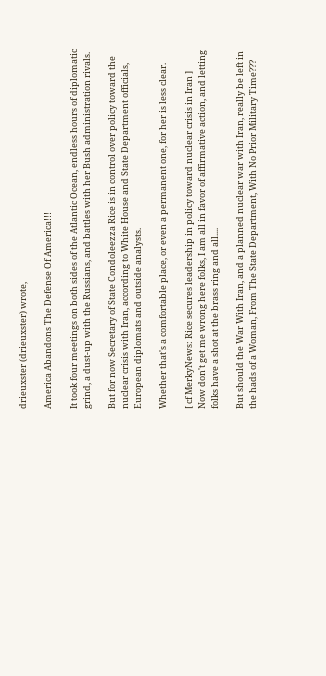drieuxster (drieuxster) wrote,

America Abandons The Defense Of America!!!

It took four meetings on both sides of the Atlantic Ocean, endless hours of diplomatic grind, a dust-up with the Russians, and battles with her Bush administration rivals.

But for now Secretary of State Condoleezza Rice is in control over policy toward the nuclear crisis with Iran, according to White House and State Department officials, European diplomats and outside analysts.

Whether that's a comfortable place, or even a permanent one, for her is less clear.

[ cf MerkyNews: Rice secures leadership in policy toward nuclear crisis in Iran ]
Now don't get me wrong here folks, I am all in favor of affirmative action, and letting folks have a shot at the brass ring and all....

But should the War With Iran, and a planned nuclear war with Iran, really be left in the hads of a Woman, From The State Department, With No Prior Military Time???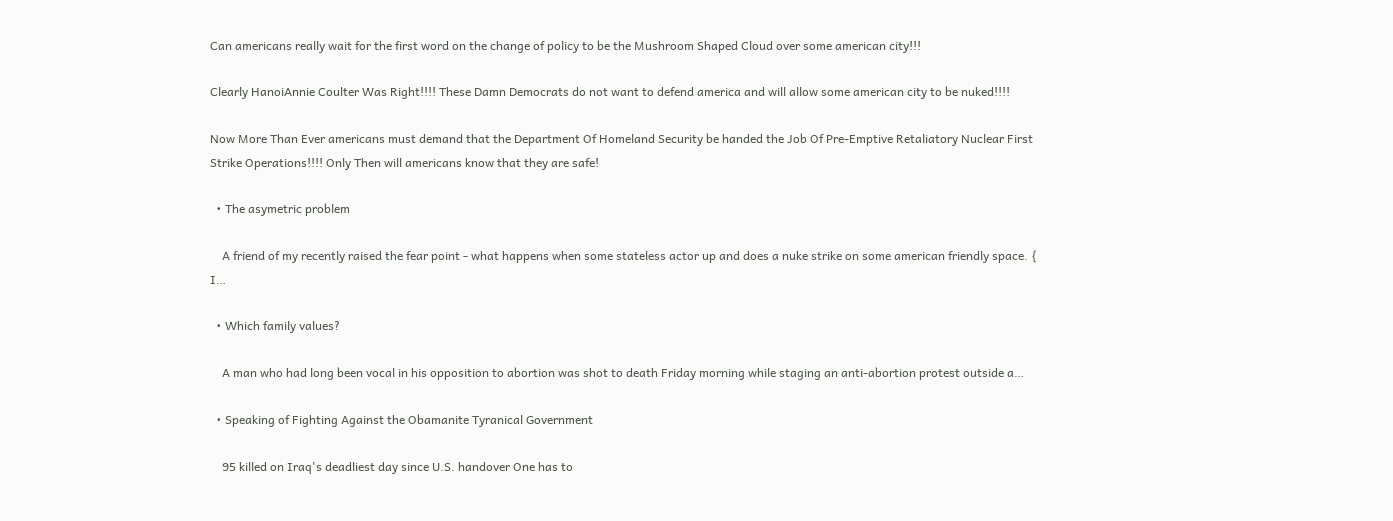Can americans really wait for the first word on the change of policy to be the Mushroom Shaped Cloud over some american city!!!

Clearly HanoiAnnie Coulter Was Right!!!! These Damn Democrats do not want to defend america and will allow some american city to be nuked!!!!

Now More Than Ever americans must demand that the Department Of Homeland Security be handed the Job Of Pre-Emptive Retaliatory Nuclear First Strike Operations!!!! Only Then will americans know that they are safe!

  • The asymetric problem

    A friend of my recently raised the fear point - what happens when some stateless actor up and does a nuke strike on some american friendly space. { I…

  • Which family values?

    A man who had long been vocal in his opposition to abortion was shot to death Friday morning while staging an anti-abortion protest outside a…

  • Speaking of Fighting Against the Obamanite Tyranical Government

    95 killed on Iraq's deadliest day since U.S. handover One has to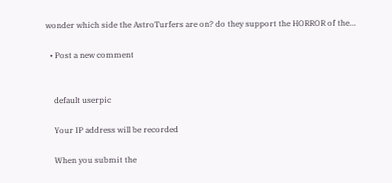wonder which side the AstroTurfers are on? do they support the HORROR of the…

  • Post a new comment


    default userpic

    Your IP address will be recorded

    When you submit the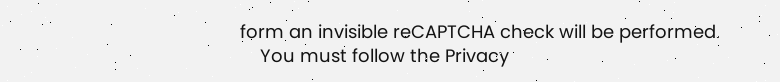form an invisible reCAPTCHA check will be performed.
    You must follow the Privacy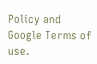Policy and Google Terms of use.